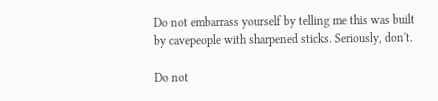Do not embarrass yourself by telling me this was built by cavepeople with sharpened sticks. Seriously, don't.

Do not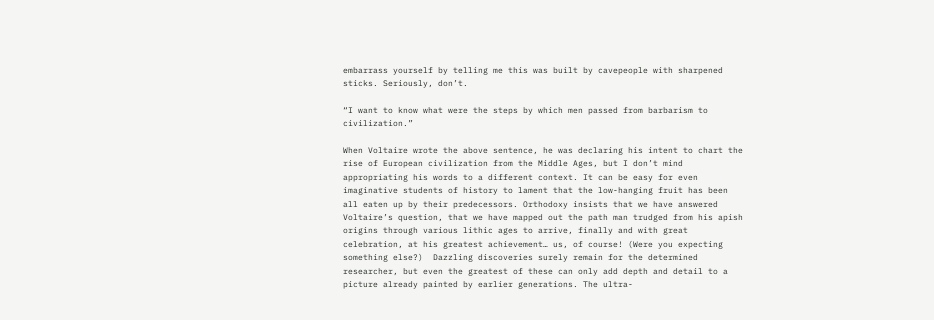embarrass yourself by telling me this was built by cavepeople with sharpened sticks. Seriously, don’t.

“I want to know what were the steps by which men passed from barbarism to civilization.”

When Voltaire wrote the above sentence, he was declaring his intent to chart the rise of European civilization from the Middle Ages, but I don’t mind appropriating his words to a different context. It can be easy for even imaginative students of history to lament that the low-hanging fruit has been all eaten up by their predecessors. Orthodoxy insists that we have answered Voltaire’s question, that we have mapped out the path man trudged from his apish origins through various lithic ages to arrive, finally and with great celebration, at his greatest achievement… us, of course! (Were you expecting something else?)  Dazzling discoveries surely remain for the determined researcher, but even the greatest of these can only add depth and detail to a picture already painted by earlier generations. The ultra-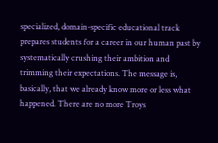specialized, domain-specific educational track prepares students for a career in our human past by systematically crushing their ambition and trimming their expectations. The message is, basically, that we already know more or less what happened. There are no more Troys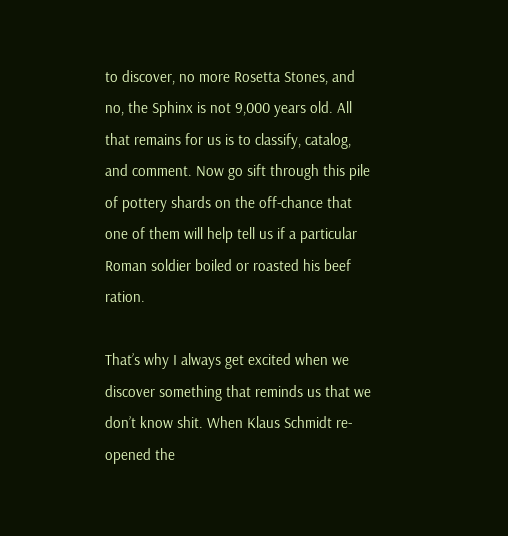to discover, no more Rosetta Stones, and no, the Sphinx is not 9,000 years old. All that remains for us is to classify, catalog, and comment. Now go sift through this pile of pottery shards on the off-chance that one of them will help tell us if a particular Roman soldier boiled or roasted his beef ration.

That’s why I always get excited when we discover something that reminds us that we don’t know shit. When Klaus Schmidt re-opened the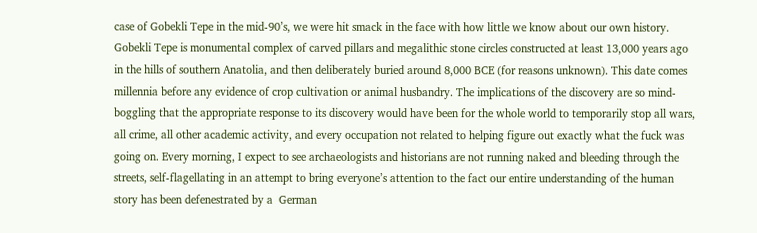case of Gobekli Tepe in the mid-90’s, we were hit smack in the face with how little we know about our own history. Gobekli Tepe is monumental complex of carved pillars and megalithic stone circles constructed at least 13,000 years ago in the hills of southern Anatolia, and then deliberately buried around 8,000 BCE (for reasons unknown). This date comes millennia before any evidence of crop cultivation or animal husbandry. The implications of the discovery are so mind-boggling that the appropriate response to its discovery would have been for the whole world to temporarily stop all wars, all crime, all other academic activity, and every occupation not related to helping figure out exactly what the fuck was going on. Every morning, I expect to see archaeologists and historians are not running naked and bleeding through the streets, self-flagellating in an attempt to bring everyone’s attention to the fact our entire understanding of the human story has been defenestrated by a  German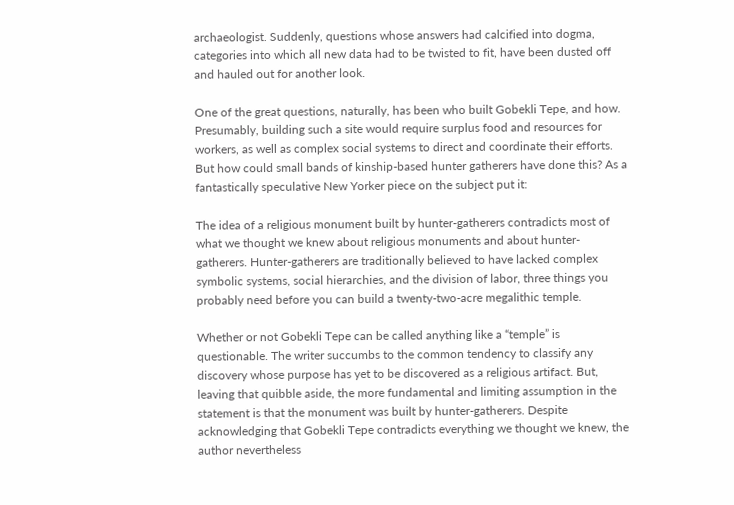archaeologist. Suddenly, questions whose answers had calcified into dogma, categories into which all new data had to be twisted to fit, have been dusted off and hauled out for another look.

One of the great questions, naturally, has been who built Gobekli Tepe, and how. Presumably, building such a site would require surplus food and resources for workers, as well as complex social systems to direct and coordinate their efforts. But how could small bands of kinship-based hunter gatherers have done this? As a fantastically speculative New Yorker piece on the subject put it:

The idea of a religious monument built by hunter-gatherers contradicts most of what we thought we knew about religious monuments and about hunter-gatherers. Hunter-gatherers are traditionally believed to have lacked complex symbolic systems, social hierarchies, and the division of labor, three things you probably need before you can build a twenty-two-acre megalithic temple.

Whether or not Gobekli Tepe can be called anything like a “temple” is questionable. The writer succumbs to the common tendency to classify any discovery whose purpose has yet to be discovered as a religious artifact. But, leaving that quibble aside, the more fundamental and limiting assumption in the statement is that the monument was built by hunter-gatherers. Despite acknowledging that Gobekli Tepe contradicts everything we thought we knew, the author nevertheless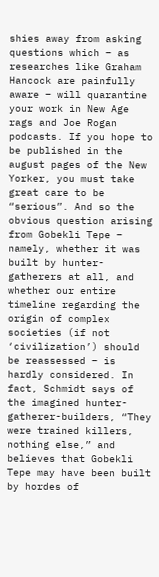shies away from asking questions which – as researches like Graham Hancock are painfully aware – will quarantine your work in New Age rags and Joe Rogan podcasts. If you hope to be published in the august pages of the New Yorker, you must take great care to be “serious”. And so the obvious question arising from Gobekli Tepe – namely, whether it was built by hunter-gatherers at all, and whether our entire timeline regarding the origin of complex societies (if not ‘civilization’) should be reassessed – is hardly considered. In fact, Schmidt says of the imagined hunter-gatherer-builders, “They were trained killers, nothing else,” and believes that Gobekli Tepe may have been built by hordes of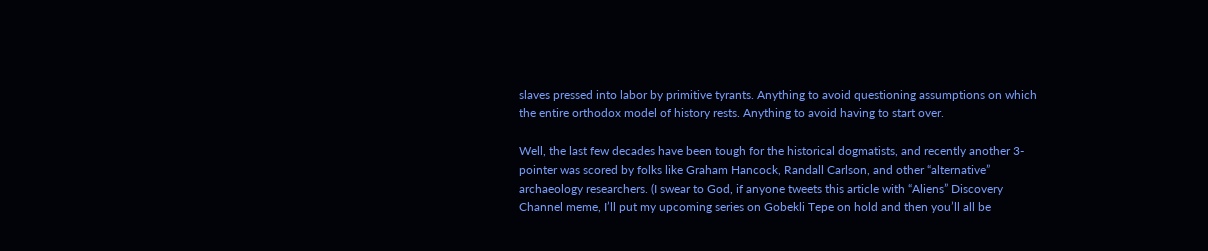slaves pressed into labor by primitive tyrants. Anything to avoid questioning assumptions on which the entire orthodox model of history rests. Anything to avoid having to start over.

Well, the last few decades have been tough for the historical dogmatists, and recently another 3-pointer was scored by folks like Graham Hancock, Randall Carlson, and other “alternative” archaeology researchers. (I swear to God, if anyone tweets this article with “Aliens” Discovery Channel meme, I’ll put my upcoming series on Gobekli Tepe on hold and then you’ll all be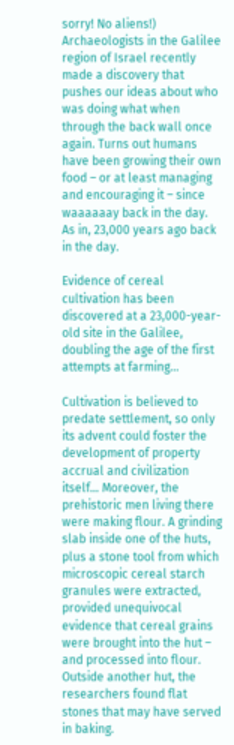sorry! No aliens!) Archaeologists in the Galilee region of Israel recently made a discovery that pushes our ideas about who was doing what when through the back wall once again. Turns out humans have been growing their own food – or at least managing and encouraging it – since waaaaaay back in the day. As in, 23,000 years ago back in the day.

Evidence of cereal cultivation has been discovered at a 23,000-year-old site in the Galilee, doubling the age of the first attempts at farming…

Cultivation is believed to predate settlement, so only its advent could foster the development of property accrual and civilization itself… Moreover, the prehistoric men living there were making flour. A grinding slab inside one of the huts, plus a stone tool from which microscopic cereal starch granules were extracted, provided unequivocal evidence that cereal grains were brought into the hut – and processed into flour. Outside another hut, the researchers found flat stones that may have served in baking.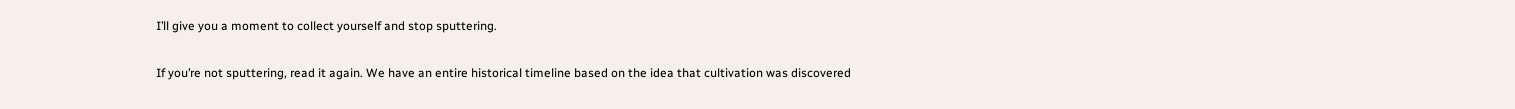I’ll give you a moment to collect yourself and stop sputtering.

If you’re not sputtering, read it again. We have an entire historical timeline based on the idea that cultivation was discovered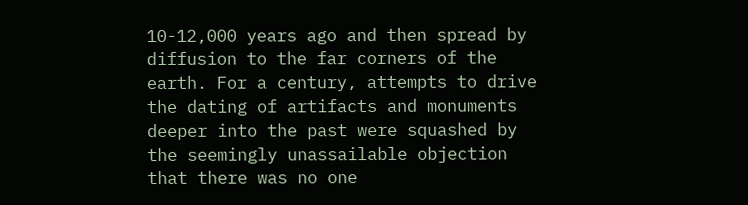10-12,000 years ago and then spread by diffusion to the far corners of the earth. For a century, attempts to drive the dating of artifacts and monuments deeper into the past were squashed by the seemingly unassailable objection that there was no one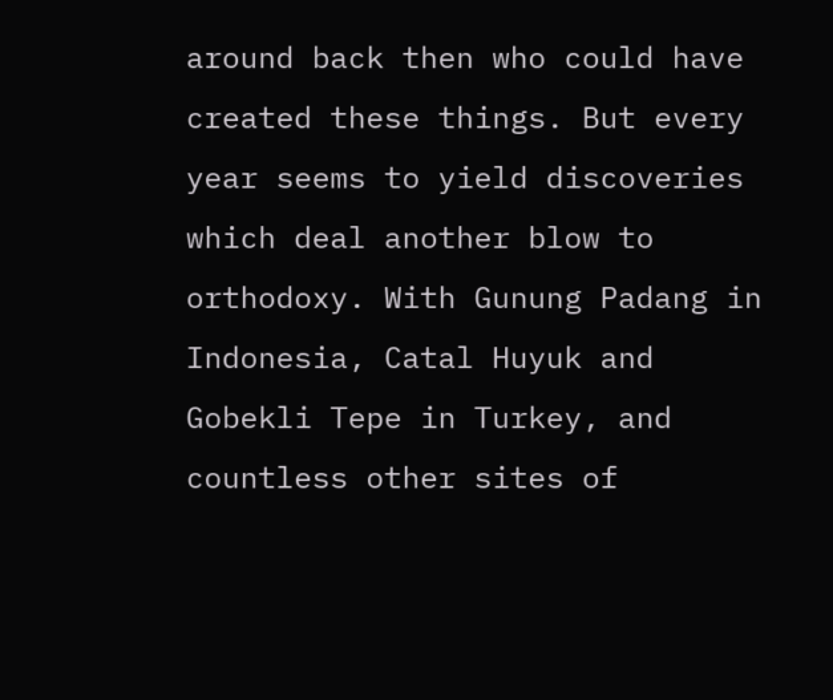around back then who could have created these things. But every year seems to yield discoveries which deal another blow to orthodoxy. With Gunung Padang in Indonesia, Catal Huyuk and Gobekli Tepe in Turkey, and countless other sites of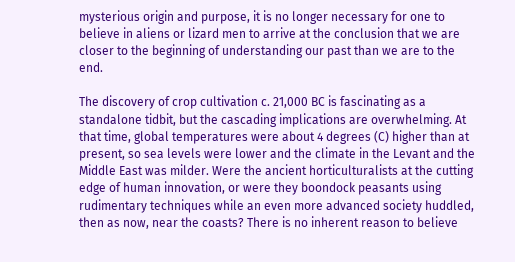mysterious origin and purpose, it is no longer necessary for one to believe in aliens or lizard men to arrive at the conclusion that we are closer to the beginning of understanding our past than we are to the end.

The discovery of crop cultivation c. 21,000 BC is fascinating as a standalone tidbit, but the cascading implications are overwhelming. At that time, global temperatures were about 4 degrees (C) higher than at present, so sea levels were lower and the climate in the Levant and the Middle East was milder. Were the ancient horticulturalists at the cutting edge of human innovation, or were they boondock peasants using rudimentary techniques while an even more advanced society huddled, then as now, near the coasts? There is no inherent reason to believe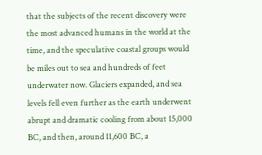that the subjects of the recent discovery were the most advanced humans in the world at the time, and the speculative coastal groups would be miles out to sea and hundreds of feet underwater now. Glaciers expanded, and sea levels fell even further as the earth underwent abrupt and dramatic cooling from about 15,000 BC, and then, around 11,600 BC, a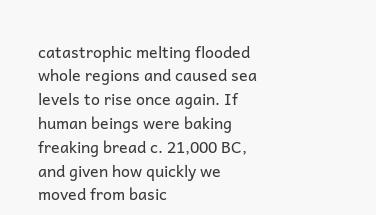catastrophic melting flooded whole regions and caused sea levels to rise once again. If human beings were baking freaking bread c. 21,000 BC, and given how quickly we moved from basic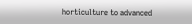horticulture to advanced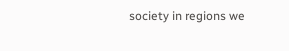society in regions we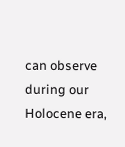can observe during our Holocene era,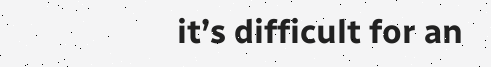it’s difficult for an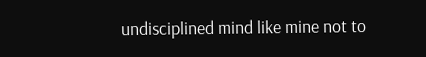undisciplined mind like mine not to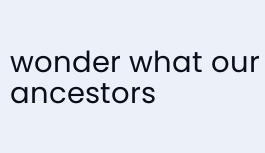wonder what our ancestors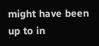might have been up to in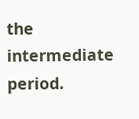the intermediate period.